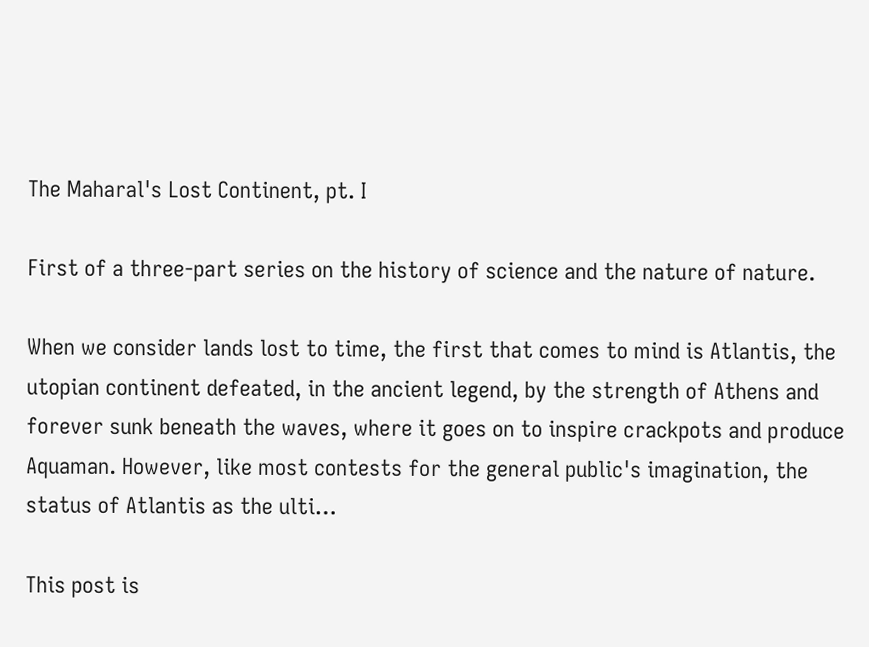The Maharal's Lost Continent, pt. I

First of a three-part series on the history of science and the nature of nature.

When we consider lands lost to time, the first that comes to mind is Atlantis, the utopian continent defeated, in the ancient legend, by the strength of Athens and forever sunk beneath the waves, where it goes on to inspire crackpots and produce Aquaman. However, like most contests for the general public's imagination, the status of Atlantis as the ulti…

This post is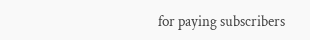for paying subscribers